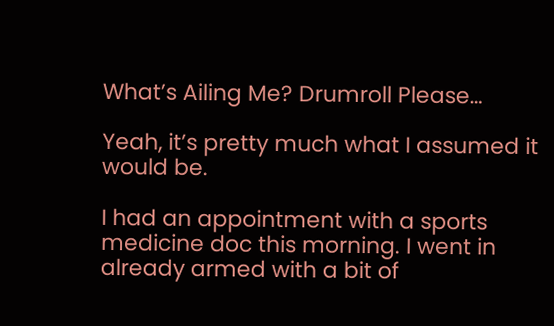What’s Ailing Me? Drumroll Please…

Yeah, it’s pretty much what I assumed it would be.

I had an appointment with a sports medicine doc this morning. I went in already armed with a bit of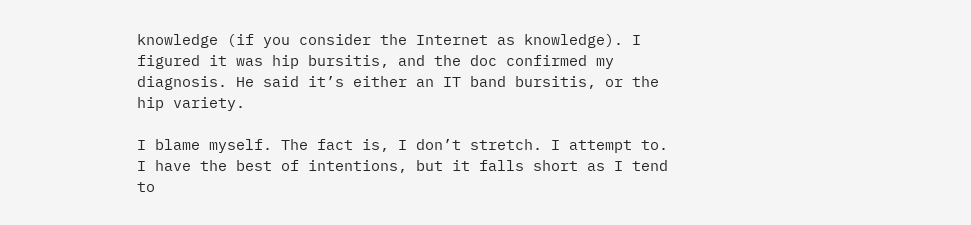knowledge (if you consider the Internet as knowledge). I figured it was hip bursitis, and the doc confirmed my diagnosis. He said it’s either an IT band bursitis, or the hip variety.

I blame myself. The fact is, I don’t stretch. I attempt to. I have the best of intentions, but it falls short as I tend to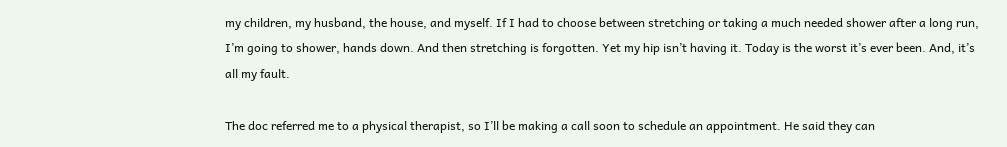my children, my husband, the house, and myself. If I had to choose between stretching or taking a much needed shower after a long run, I’m going to shower, hands down. And then stretching is forgotten. Yet my hip isn’t having it. Today is the worst it’s ever been. And, it’s all my fault.

The doc referred me to a physical therapist, so I’ll be making a call soon to schedule an appointment. He said they can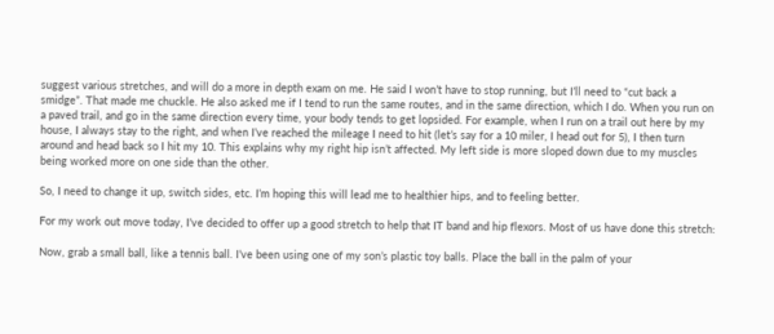suggest various stretches, and will do a more in depth exam on me. He said I won’t have to stop running, but I’ll need to “cut back a smidge”. That made me chuckle. He also asked me if I tend to run the same routes, and in the same direction, which I do. When you run on a paved trail, and go in the same direction every time, your body tends to get lopsided. For example, when I run on a trail out here by my house, I always stay to the right, and when I’ve reached the mileage I need to hit (let’s say for a 10 miler, I head out for 5), I then turn around and head back so I hit my 10. This explains why my right hip isn’t affected. My left side is more sloped down due to my muscles being worked more on one side than the other.

So, I need to change it up, switch sides, etc. I’m hoping this will lead me to healthier hips, and to feeling better.

For my work out move today, I’ve decided to offer up a good stretch to help that IT band and hip flexors. Most of us have done this stretch:

Now, grab a small ball, like a tennis ball. I’ve been using one of my son’s plastic toy balls. Place the ball in the palm of your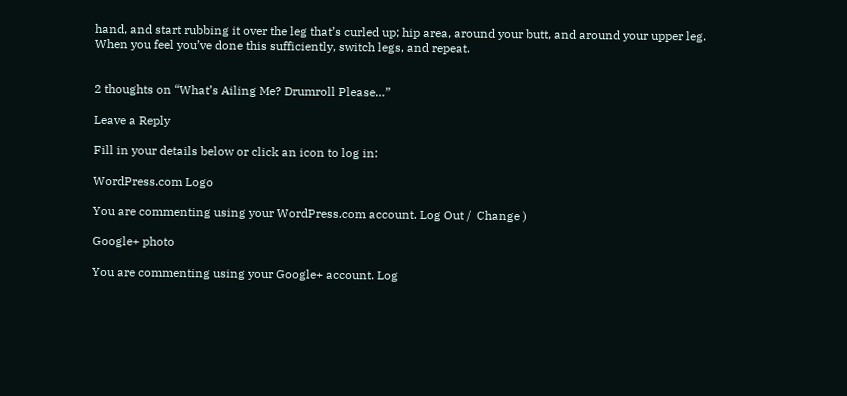hand, and start rubbing it over the leg that’s curled up; hip area, around your butt, and around your upper leg. When you feel you’ve done this sufficiently, switch legs, and repeat.


2 thoughts on “What’s Ailing Me? Drumroll Please…”

Leave a Reply

Fill in your details below or click an icon to log in:

WordPress.com Logo

You are commenting using your WordPress.com account. Log Out /  Change )

Google+ photo

You are commenting using your Google+ account. Log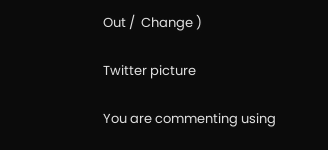Out /  Change )

Twitter picture

You are commenting using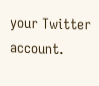your Twitter account.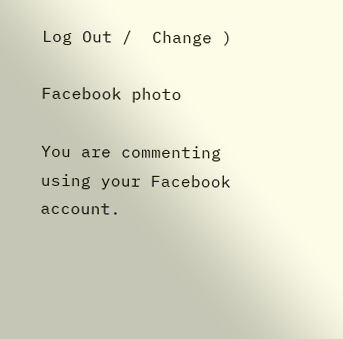Log Out /  Change )

Facebook photo

You are commenting using your Facebook account.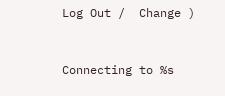Log Out /  Change )


Connecting to %s